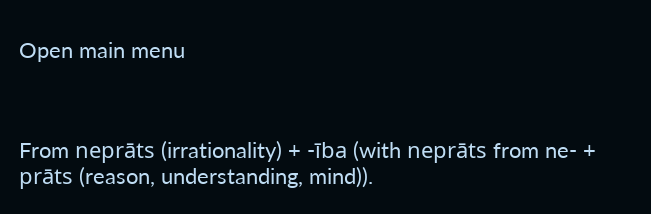Open main menu



From neprāts (irrationality) + -ība (with neprāts from ne- + prāts (reason, understanding, mind)).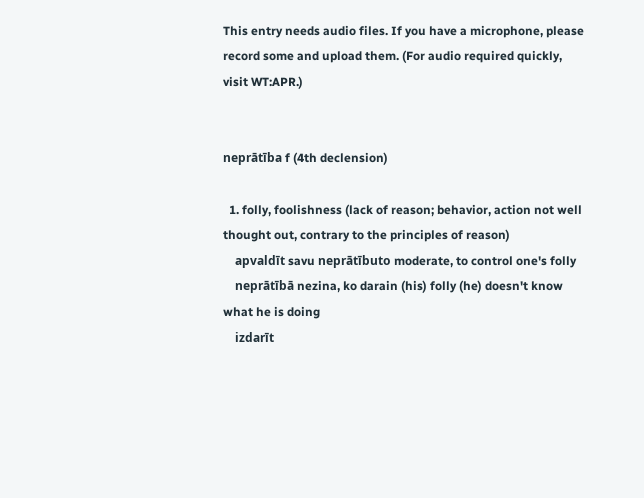This entry needs audio files. If you have a microphone, please record some and upload them. (For audio required quickly, visit WT:APR.)


neprātība f (4th declension)

  1. folly, foolishness (lack of reason; behavior, action not well thought out, contrary to the principles of reason)
    apvaldīt savu neprātībuto moderate, to control one's folly
    neprātībā nezina, ko darain (his) folly (he) doesn't know what he is doing
    izdarīt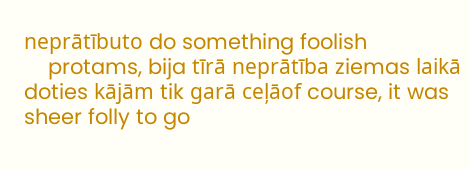neprātībuto do something foolish
    protams, bija tīrā neprātība ziemas laikā doties kājām tik garā ceļāof course, it was sheer folly to go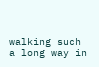walking such a long way in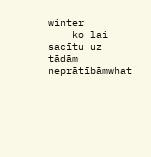winter
    ko lai sacītu uz tādām neprātībāmwhat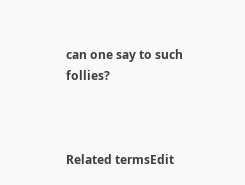can one say to such follies?



Related termsEdit